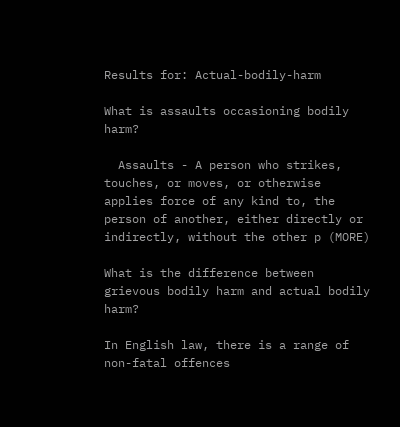Results for: Actual-bodily-harm

What is assaults occasioning bodily harm?

  Assaults - A person who strikes, touches, or moves, or otherwise applies force of any kind to, the person of another, either directly or indirectly, without the other p (MORE)

What is the difference between grievous bodily harm and actual bodily harm?

In English law, there is a range of non-fatal offences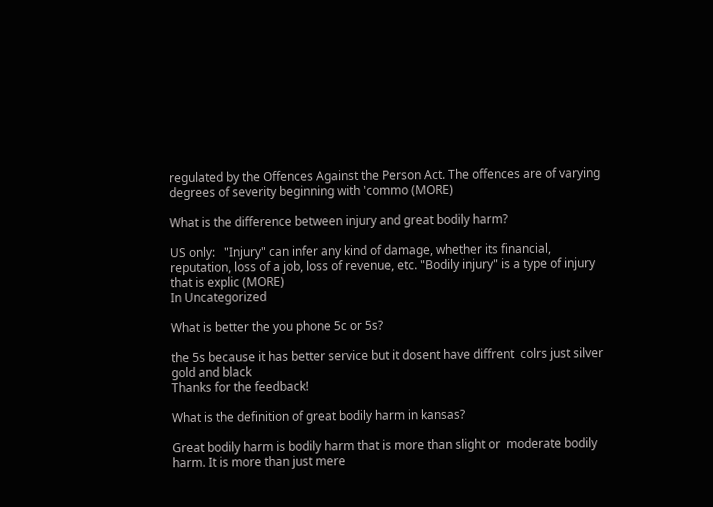regulated by the Offences Against the Person Act. The offences are of varying degrees of severity beginning with 'commo (MORE)

What is the difference between injury and great bodily harm?

US only:   "Injury" can infer any kind of damage, whether its financial, reputation, loss of a job, loss of revenue, etc. "Bodily injury" is a type of injury that is explic (MORE)
In Uncategorized

What is better the you phone 5c or 5s?

the 5s because it has better service but it dosent have diffrent  colrs just silver gold and black
Thanks for the feedback!

What is the definition of great bodily harm in kansas?

Great bodily harm is bodily harm that is more than slight or  moderate bodily harm. It is more than just mere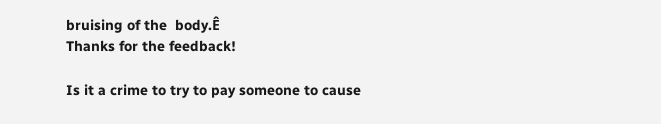bruising of the  body.Ê
Thanks for the feedback!

Is it a crime to try to pay someone to cause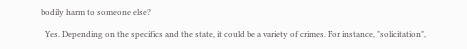bodily harm to someone else?

  Yes. Depending on the specifics and the state, it could be a variety of crimes. For instance, "solicitation",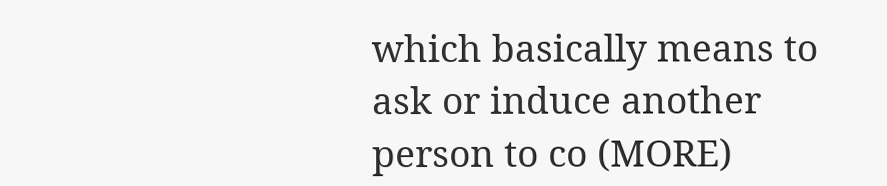which basically means to ask or induce another person to co (MORE)